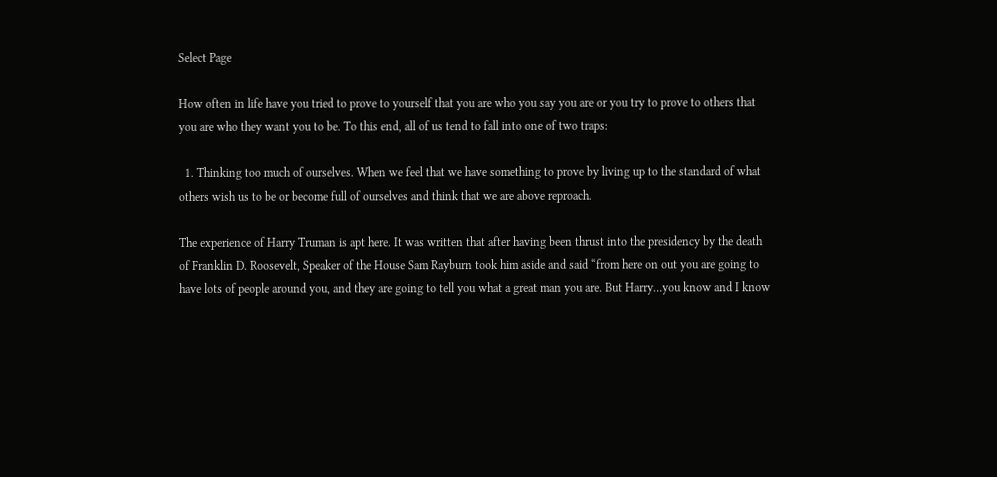Select Page

How often in life have you tried to prove to yourself that you are who you say you are or you try to prove to others that you are who they want you to be. To this end, all of us tend to fall into one of two traps:

  1. Thinking too much of ourselves. When we feel that we have something to prove by living up to the standard of what others wish us to be or become full of ourselves and think that we are above reproach.

The experience of Harry Truman is apt here. It was written that after having been thrust into the presidency by the death of Franklin D. Roosevelt, Speaker of the House Sam Rayburn took him aside and said “from here on out you are going to have lots of people around you, and they are going to tell you what a great man you are. But Harry…you know and I know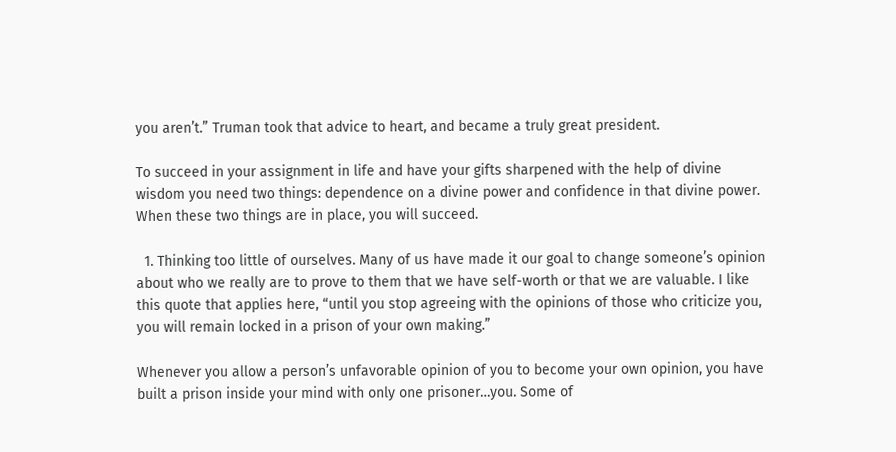you aren’t.” Truman took that advice to heart, and became a truly great president.

To succeed in your assignment in life and have your gifts sharpened with the help of divine wisdom you need two things: dependence on a divine power and confidence in that divine power. When these two things are in place, you will succeed.

  1. Thinking too little of ourselves. Many of us have made it our goal to change someone’s opinion about who we really are to prove to them that we have self-worth or that we are valuable. I like this quote that applies here, “until you stop agreeing with the opinions of those who criticize you, you will remain locked in a prison of your own making.”

Whenever you allow a person’s unfavorable opinion of you to become your own opinion, you have built a prison inside your mind with only one prisoner…you. Some of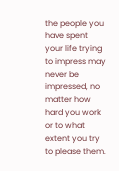the people you have spent your life trying to impress may never be impressed, no matter how hard you work or to what extent you try to please them.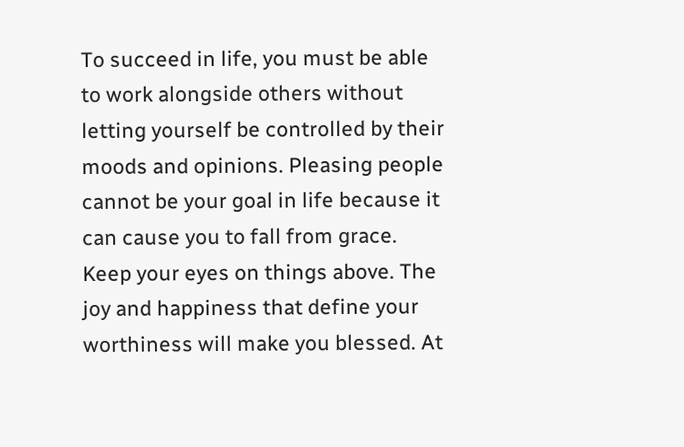To succeed in life, you must be able to work alongside others without letting yourself be controlled by their moods and opinions. Pleasing people cannot be your goal in life because it can cause you to fall from grace. Keep your eyes on things above. The joy and happiness that define your worthiness will make you blessed. At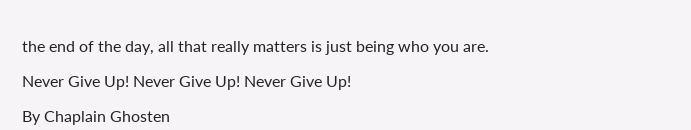the end of the day, all that really matters is just being who you are.

Never Give Up! Never Give Up! Never Give Up!

By Chaplain Ghosten